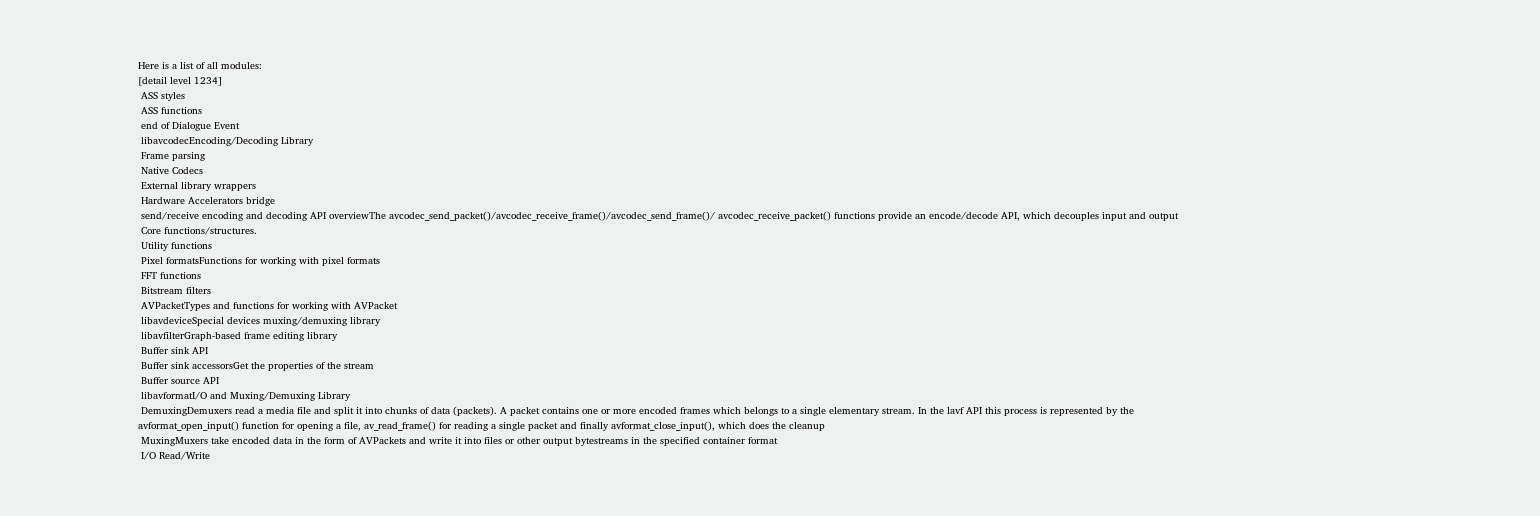Here is a list of all modules:
[detail level 1234]
 ASS styles
 ASS functions
 end of Dialogue Event
 libavcodecEncoding/Decoding Library
 Frame parsing
 Native Codecs
 External library wrappers
 Hardware Accelerators bridge
 send/receive encoding and decoding API overviewThe avcodec_send_packet()/avcodec_receive_frame()/avcodec_send_frame()/ avcodec_receive_packet() functions provide an encode/decode API, which decouples input and output
 Core functions/structures.
 Utility functions
 Pixel formatsFunctions for working with pixel formats
 FFT functions
 Bitstream filters
 AVPacketTypes and functions for working with AVPacket
 libavdeviceSpecial devices muxing/demuxing library
 libavfilterGraph-based frame editing library
 Buffer sink API
 Buffer sink accessorsGet the properties of the stream
 Buffer source API
 libavformatI/O and Muxing/Demuxing Library
 DemuxingDemuxers read a media file and split it into chunks of data (packets). A packet contains one or more encoded frames which belongs to a single elementary stream. In the lavf API this process is represented by the avformat_open_input() function for opening a file, av_read_frame() for reading a single packet and finally avformat_close_input(), which does the cleanup
 MuxingMuxers take encoded data in the form of AVPackets and write it into files or other output bytestreams in the specified container format
 I/O Read/Write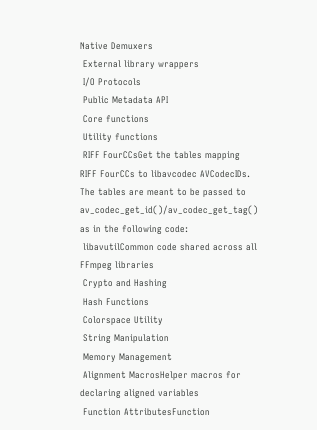Native Demuxers
 External library wrappers
 I/O Protocols
 Public Metadata API
 Core functions
 Utility functions
 RIFF FourCCsGet the tables mapping RIFF FourCCs to libavcodec AVCodecIDs. The tables are meant to be passed to av_codec_get_id()/av_codec_get_tag() as in the following code:
 libavutilCommon code shared across all FFmpeg libraries
 Crypto and Hashing
 Hash Functions
 Colorspace Utility
 String Manipulation
 Memory Management
 Alignment MacrosHelper macros for declaring aligned variables
 Function AttributesFunction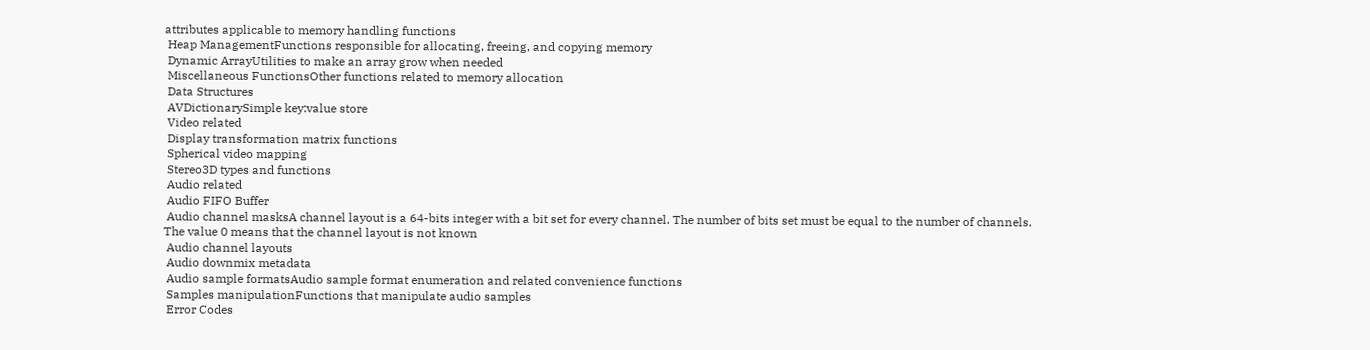attributes applicable to memory handling functions
 Heap ManagementFunctions responsible for allocating, freeing, and copying memory
 Dynamic ArrayUtilities to make an array grow when needed
 Miscellaneous FunctionsOther functions related to memory allocation
 Data Structures
 AVDictionarySimple key:value store
 Video related
 Display transformation matrix functions
 Spherical video mapping
 Stereo3D types and functions
 Audio related
 Audio FIFO Buffer
 Audio channel masksA channel layout is a 64-bits integer with a bit set for every channel. The number of bits set must be equal to the number of channels. The value 0 means that the channel layout is not known
 Audio channel layouts
 Audio downmix metadata
 Audio sample formatsAudio sample format enumeration and related convenience functions
 Samples manipulationFunctions that manipulate audio samples
 Error Codes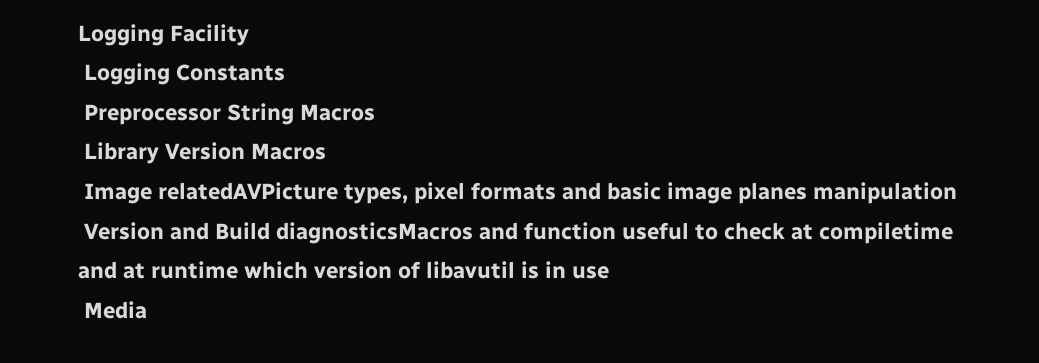Logging Facility
 Logging Constants
 Preprocessor String Macros
 Library Version Macros
 Image relatedAVPicture types, pixel formats and basic image planes manipulation
 Version and Build diagnosticsMacros and function useful to check at compiletime and at runtime which version of libavutil is in use
 Media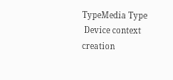TypeMedia Type
 Device context creation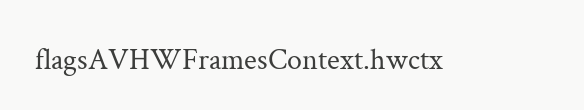flagsAVHWFramesContext.hwctx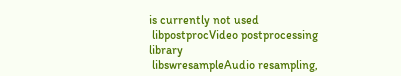is currently not used
 libpostprocVideo postprocessing library
 libswresampleAudio resampling,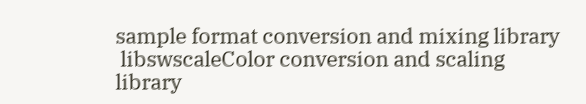sample format conversion and mixing library
 libswscaleColor conversion and scaling library